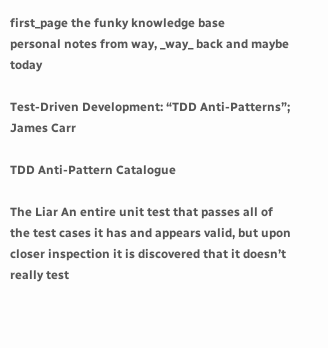first_page the funky knowledge base
personal notes from way, _way_ back and maybe today

Test-Driven Development: “TDD Anti-Patterns”; James Carr

TDD Anti-Pattern Catalogue

The Liar An entire unit test that passes all of the test cases it has and appears valid, but upon closer inspection it is discovered that it doesn’t really test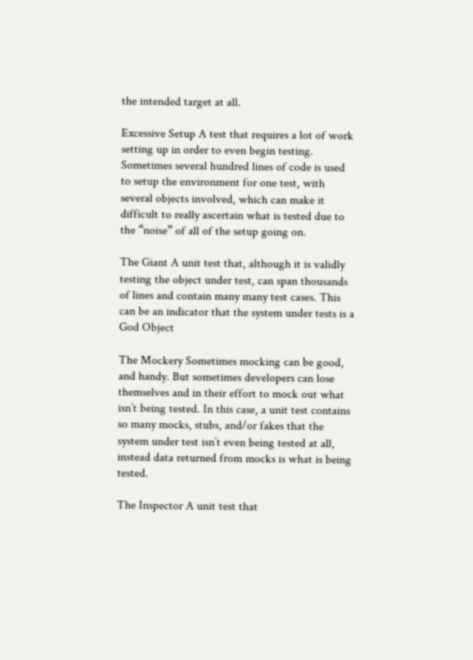the intended target at all.

Excessive Setup A test that requires a lot of work setting up in order to even begin testing. Sometimes several hundred lines of code is used to setup the environment for one test, with several objects involved, which can make it difficult to really ascertain what is tested due to the “noise” of all of the setup going on.

The Giant A unit test that, although it is validly testing the object under test, can span thousands of lines and contain many many test cases. This can be an indicator that the system under tests is a God Object

The Mockery Sometimes mocking can be good, and handy. But sometimes developers can lose themselves and in their effort to mock out what isn’t being tested. In this case, a unit test contains so many mocks, stubs, and/or fakes that the system under test isn’t even being tested at all, instead data returned from mocks is what is being tested.

The Inspector A unit test that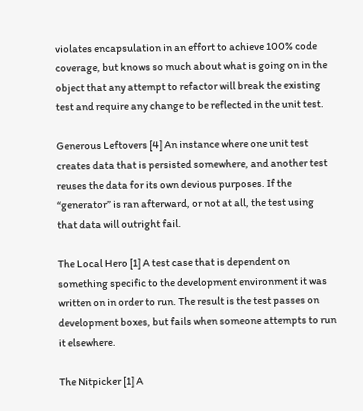violates encapsulation in an effort to achieve 100% code coverage, but knows so much about what is going on in the object that any attempt to refactor will break the existing test and require any change to be reflected in the unit test.

Generous Leftovers [4] An instance where one unit test creates data that is persisted somewhere, and another test reuses the data for its own devious purposes. If the “generator” is ran afterward, or not at all, the test using that data will outright fail.

The Local Hero [1] A test case that is dependent on something specific to the development environment it was written on in order to run. The result is the test passes on development boxes, but fails when someone attempts to run it elsewhere.

The Nitpicker [1] A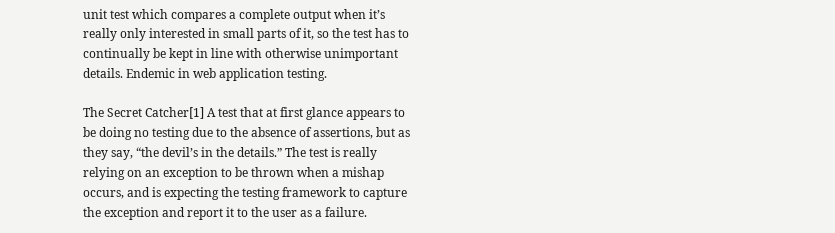unit test which compares a complete output when it’s really only interested in small parts of it, so the test has to continually be kept in line with otherwise unimportant details. Endemic in web application testing.

The Secret Catcher[1] A test that at first glance appears to be doing no testing due to the absence of assertions, but as they say, “the devil’s in the details.” The test is really relying on an exception to be thrown when a mishap occurs, and is expecting the testing framework to capture the exception and report it to the user as a failure.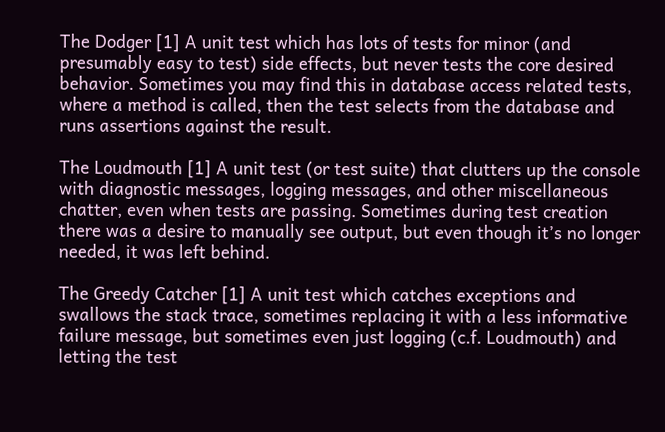The Dodger [1] A unit test which has lots of tests for minor (and presumably easy to test) side effects, but never tests the core desired behavior. Sometimes you may find this in database access related tests, where a method is called, then the test selects from the database and runs assertions against the result.

The Loudmouth [1] A unit test (or test suite) that clutters up the console with diagnostic messages, logging messages, and other miscellaneous chatter, even when tests are passing. Sometimes during test creation there was a desire to manually see output, but even though it’s no longer needed, it was left behind.

The Greedy Catcher [1] A unit test which catches exceptions and swallows the stack trace, sometimes replacing it with a less informative failure message, but sometimes even just logging (c.f. Loudmouth) and letting the test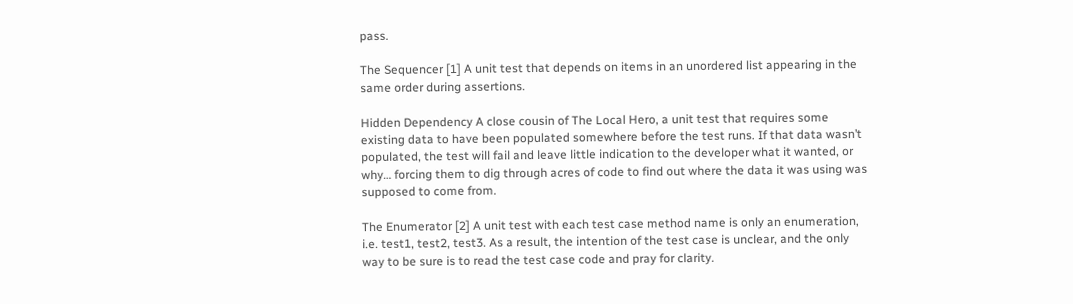pass.

The Sequencer [1] A unit test that depends on items in an unordered list appearing in the same order during assertions.

Hidden Dependency A close cousin of The Local Hero, a unit test that requires some existing data to have been populated somewhere before the test runs. If that data wasn’t populated, the test will fail and leave little indication to the developer what it wanted, or why… forcing them to dig through acres of code to find out where the data it was using was supposed to come from.

The Enumerator [2] A unit test with each test case method name is only an enumeration, i.e. test1, test2, test3. As a result, the intention of the test case is unclear, and the only way to be sure is to read the test case code and pray for clarity.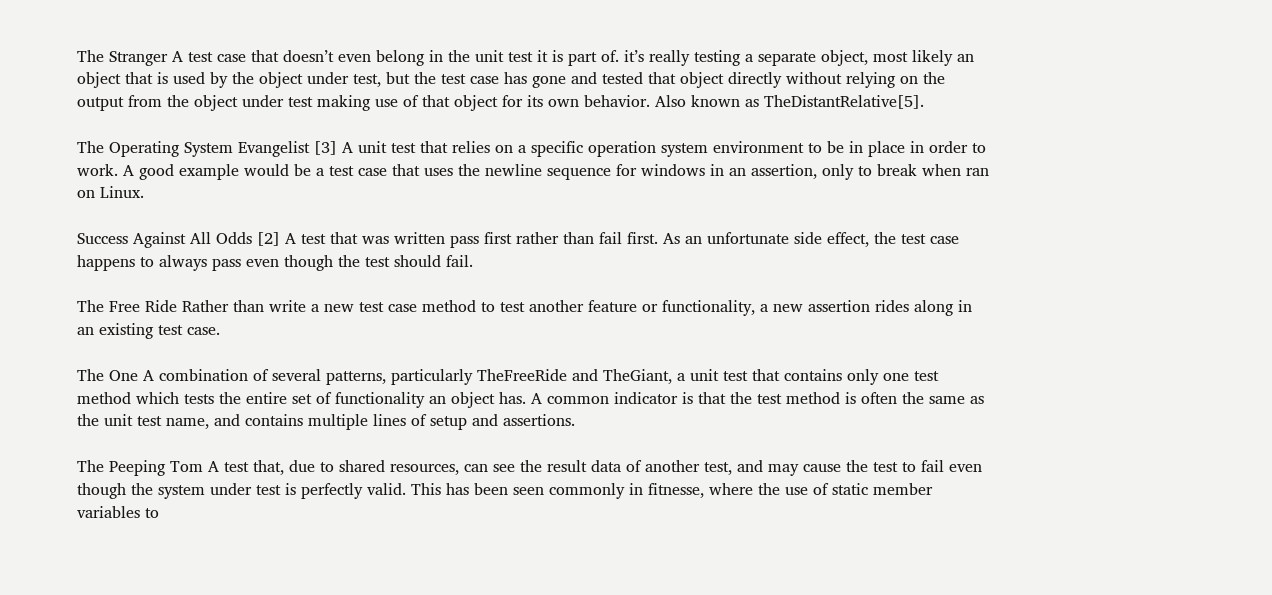The Stranger A test case that doesn’t even belong in the unit test it is part of. it’s really testing a separate object, most likely an object that is used by the object under test, but the test case has gone and tested that object directly without relying on the output from the object under test making use of that object for its own behavior. Also known as TheDistantRelative[5].

The Operating System Evangelist [3] A unit test that relies on a specific operation system environment to be in place in order to work. A good example would be a test case that uses the newline sequence for windows in an assertion, only to break when ran on Linux.

Success Against All Odds [2] A test that was written pass first rather than fail first. As an unfortunate side effect, the test case happens to always pass even though the test should fail.

The Free Ride Rather than write a new test case method to test another feature or functionality, a new assertion rides along in an existing test case.

The One A combination of several patterns, particularly TheFreeRide and TheGiant, a unit test that contains only one test method which tests the entire set of functionality an object has. A common indicator is that the test method is often the same as the unit test name, and contains multiple lines of setup and assertions.

The Peeping Tom A test that, due to shared resources, can see the result data of another test, and may cause the test to fail even though the system under test is perfectly valid. This has been seen commonly in fitnesse, where the use of static member variables to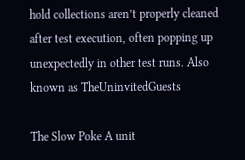hold collections aren’t properly cleaned after test execution, often popping up unexpectedly in other test runs. Also known as TheUninvitedGuests

The Slow Poke A unit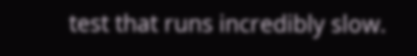test that runs incredibly slow.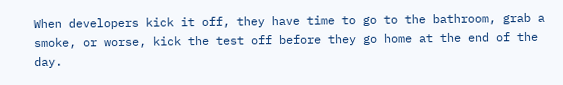When developers kick it off, they have time to go to the bathroom, grab a smoke, or worse, kick the test off before they go home at the end of the day.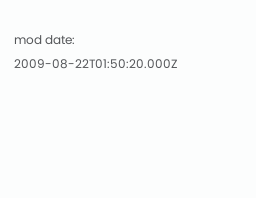mod date: 2009-08-22T01:50:20.000Z